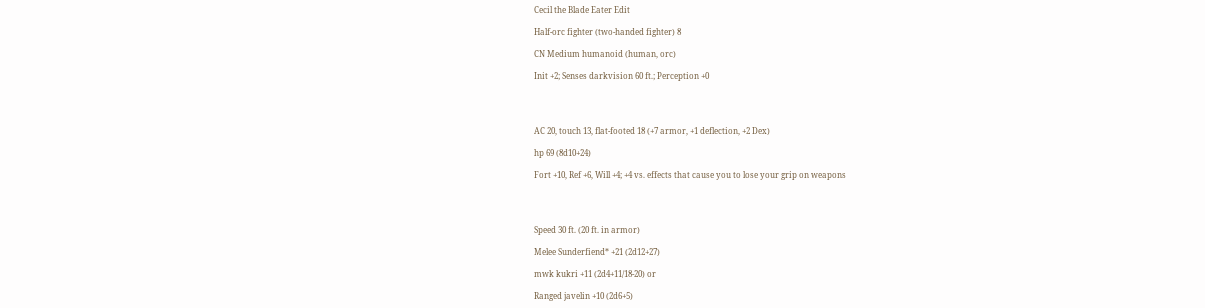Cecil the Blade Eater Edit

Half-orc fighter (two-handed fighter) 8

CN Medium humanoid (human, orc)

Init +2; Senses darkvision 60 ft.; Perception +0




AC 20, touch 13, flat-footed 18 (+7 armor, +1 deflection, +2 Dex)

hp 69 (8d10+24)

Fort +10, Ref +6, Will +4; +4 vs. effects that cause you to lose your grip on weapons




Speed 30 ft. (20 ft. in armor)

Melee Sunderfiend* +21 (2d12+27)

mwk kukri +11 (2d4+11/18-20) or

Ranged javelin +10 (2d6+5)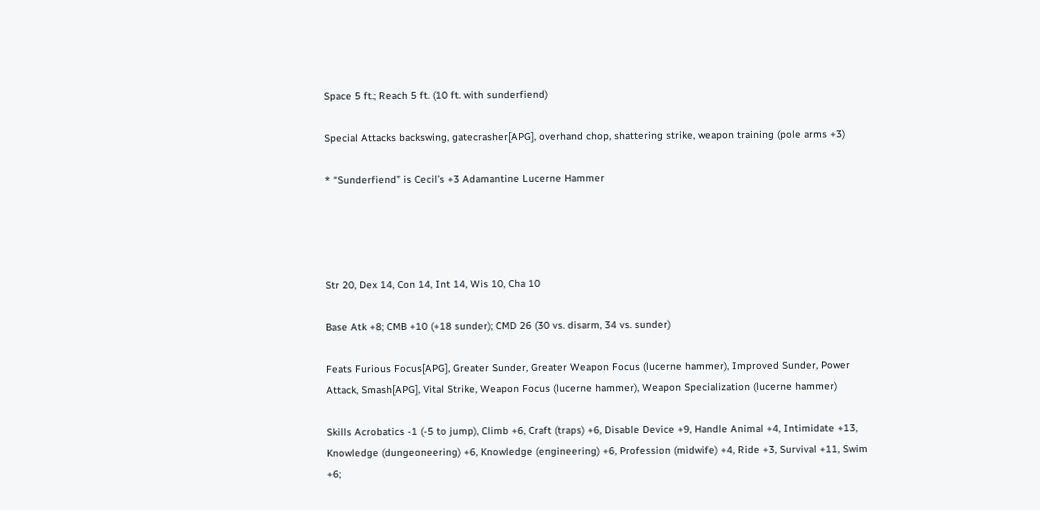Space 5 ft.; Reach 5 ft. (10 ft. with sunderfiend)

Special Attacks backswing, gatecrasher[APG], overhand chop, shattering strike, weapon training (pole arms +3)

* “Sunderfiend” is Cecil’s +3 Adamantine Lucerne Hammer




Str 20, Dex 14, Con 14, Int 14, Wis 10, Cha 10

Base Atk +8; CMB +10 (+18 sunder); CMD 26 (30 vs. disarm, 34 vs. sunder)

Feats Furious Focus[APG], Greater Sunder, Greater Weapon Focus (lucerne hammer), Improved Sunder, Power Attack, Smash[APG], Vital Strike, Weapon Focus (lucerne hammer), Weapon Specialization (lucerne hammer)

Skills Acrobatics -1 (-5 to jump), Climb +6, Craft (traps) +6, Disable Device +9, Handle Animal +4, Intimidate +13, Knowledge (dungeoneering) +6, Knowledge (engineering) +6, Profession (midwife) +4, Ride +3, Survival +11, Swim +6;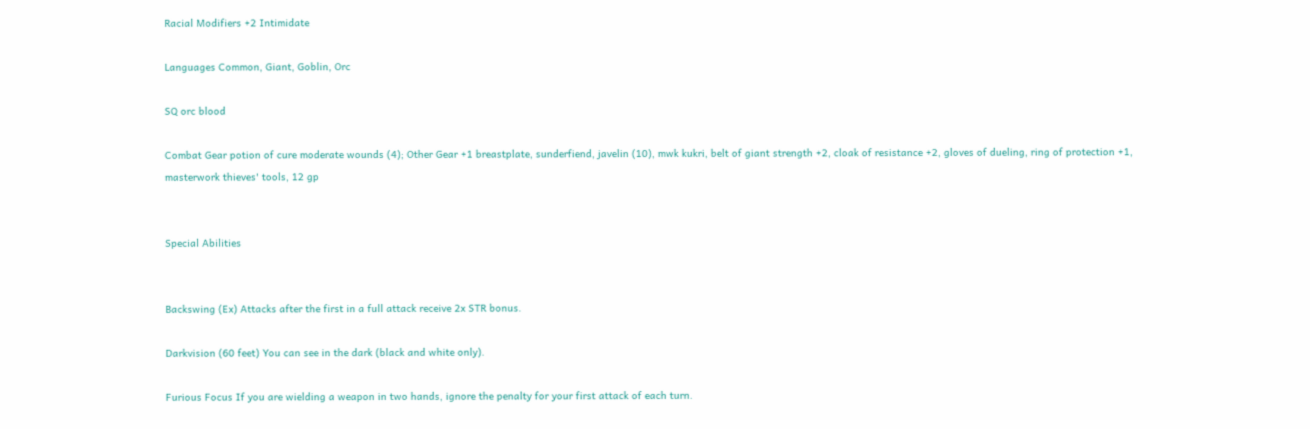Racial Modifiers +2 Intimidate

Languages Common, Giant, Goblin, Orc

SQ orc blood

Combat Gear potion of cure moderate wounds (4); Other Gear +1 breastplate, sunderfiend, javelin (10), mwk kukri, belt of giant strength +2, cloak of resistance +2, gloves of dueling, ring of protection +1, masterwork thieves' tools, 12 gp


Special Abilities


Backswing (Ex) Attacks after the first in a full attack receive 2x STR bonus.

Darkvision (60 feet) You can see in the dark (black and white only).

Furious Focus If you are wielding a weapon in two hands, ignore the penalty for your first attack of each turn.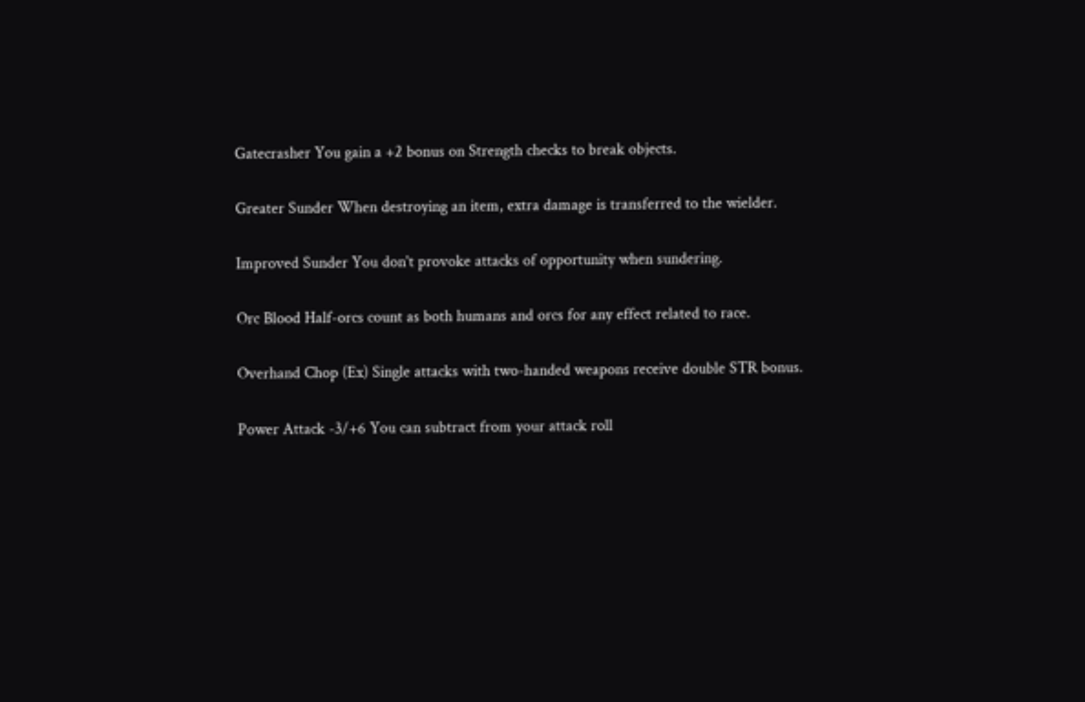Gatecrasher You gain a +2 bonus on Strength checks to break objects.

Greater Sunder When destroying an item, extra damage is transferred to the wielder.

Improved Sunder You don't provoke attacks of opportunity when sundering.

Orc Blood Half-orcs count as both humans and orcs for any effect related to race.

Overhand Chop (Ex) Single attacks with two-handed weapons receive double STR bonus.

Power Attack -3/+6 You can subtract from your attack roll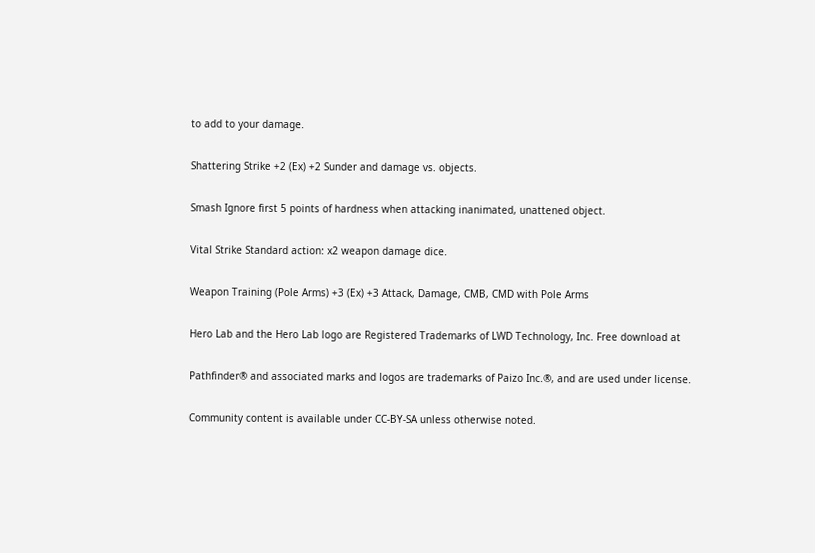to add to your damage.

Shattering Strike +2 (Ex) +2 Sunder and damage vs. objects.

Smash Ignore first 5 points of hardness when attacking inanimated, unattened object.

Vital Strike Standard action: x2 weapon damage dice.

Weapon Training (Pole Arms) +3 (Ex) +3 Attack, Damage, CMB, CMD with Pole Arms

Hero Lab and the Hero Lab logo are Registered Trademarks of LWD Technology, Inc. Free download at

Pathfinder® and associated marks and logos are trademarks of Paizo Inc.®, and are used under license.

Community content is available under CC-BY-SA unless otherwise noted.